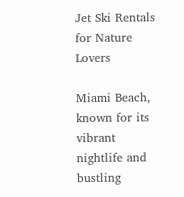Jet Ski Rentals for Nature Lovers

Miami Beach, known for its vibrant nightlife and bustling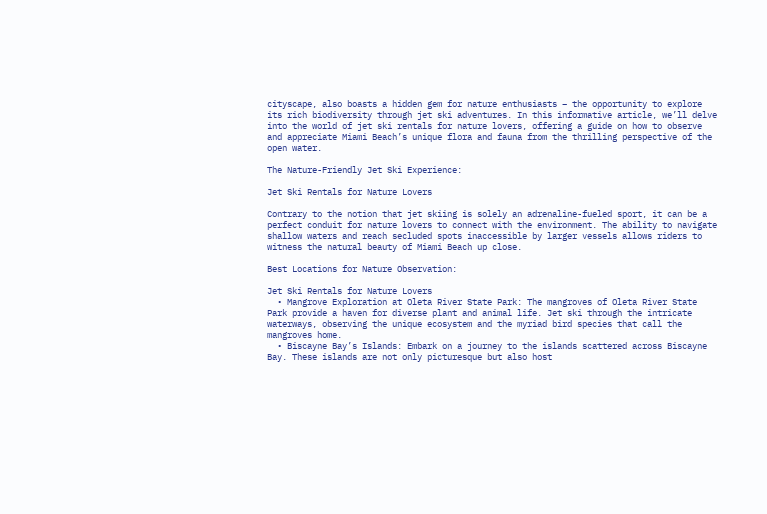cityscape, also boasts a hidden gem for nature enthusiasts – the opportunity to explore its rich biodiversity through jet ski adventures. In this informative article, we’ll delve into the world of jet ski rentals for nature lovers, offering a guide on how to observe and appreciate Miami Beach’s unique flora and fauna from the thrilling perspective of the open water.

The Nature-Friendly Jet Ski Experience:

Jet Ski Rentals for Nature Lovers

Contrary to the notion that jet skiing is solely an adrenaline-fueled sport, it can be a perfect conduit for nature lovers to connect with the environment. The ability to navigate shallow waters and reach secluded spots inaccessible by larger vessels allows riders to witness the natural beauty of Miami Beach up close.

Best Locations for Nature Observation:

Jet Ski Rentals for Nature Lovers
  • Mangrove Exploration at Oleta River State Park: The mangroves of Oleta River State Park provide a haven for diverse plant and animal life. Jet ski through the intricate waterways, observing the unique ecosystem and the myriad bird species that call the mangroves home.
  • Biscayne Bay’s Islands: Embark on a journey to the islands scattered across Biscayne Bay. These islands are not only picturesque but also host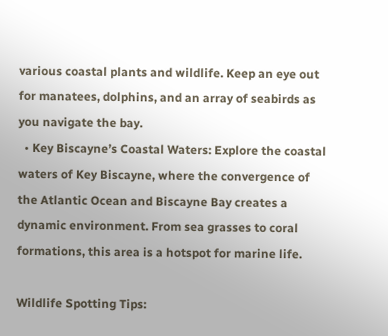various coastal plants and wildlife. Keep an eye out for manatees, dolphins, and an array of seabirds as you navigate the bay.
  • Key Biscayne’s Coastal Waters: Explore the coastal waters of Key Biscayne, where the convergence of the Atlantic Ocean and Biscayne Bay creates a dynamic environment. From sea grasses to coral formations, this area is a hotspot for marine life.

Wildlife Spotting Tips: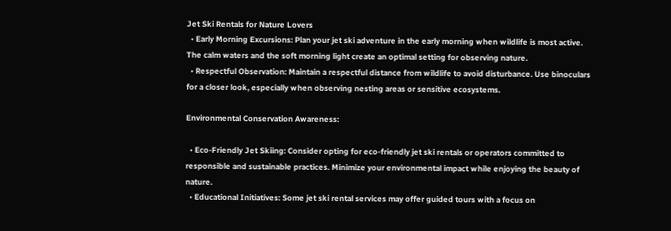Jet Ski Rentals for Nature Lovers
  • Early Morning Excursions: Plan your jet ski adventure in the early morning when wildlife is most active. The calm waters and the soft morning light create an optimal setting for observing nature.
  • Respectful Observation: Maintain a respectful distance from wildlife to avoid disturbance. Use binoculars for a closer look, especially when observing nesting areas or sensitive ecosystems.

Environmental Conservation Awareness:

  • Eco-Friendly Jet Skiing: Consider opting for eco-friendly jet ski rentals or operators committed to responsible and sustainable practices. Minimize your environmental impact while enjoying the beauty of nature.
  • Educational Initiatives: Some jet ski rental services may offer guided tours with a focus on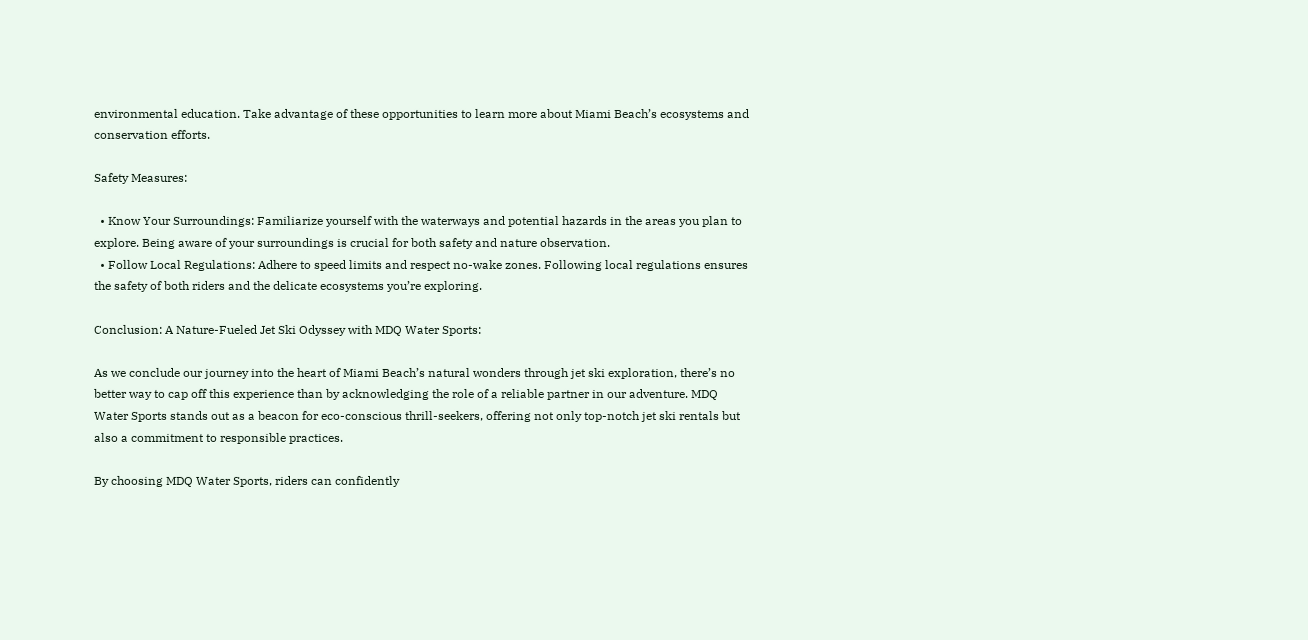environmental education. Take advantage of these opportunities to learn more about Miami Beach’s ecosystems and conservation efforts.

Safety Measures:

  • Know Your Surroundings: Familiarize yourself with the waterways and potential hazards in the areas you plan to explore. Being aware of your surroundings is crucial for both safety and nature observation.
  • Follow Local Regulations: Adhere to speed limits and respect no-wake zones. Following local regulations ensures the safety of both riders and the delicate ecosystems you’re exploring.

Conclusion: A Nature-Fueled Jet Ski Odyssey with MDQ Water Sports:

As we conclude our journey into the heart of Miami Beach’s natural wonders through jet ski exploration, there’s no better way to cap off this experience than by acknowledging the role of a reliable partner in our adventure. MDQ Water Sports stands out as a beacon for eco-conscious thrill-seekers, offering not only top-notch jet ski rentals but also a commitment to responsible practices.

By choosing MDQ Water Sports, riders can confidently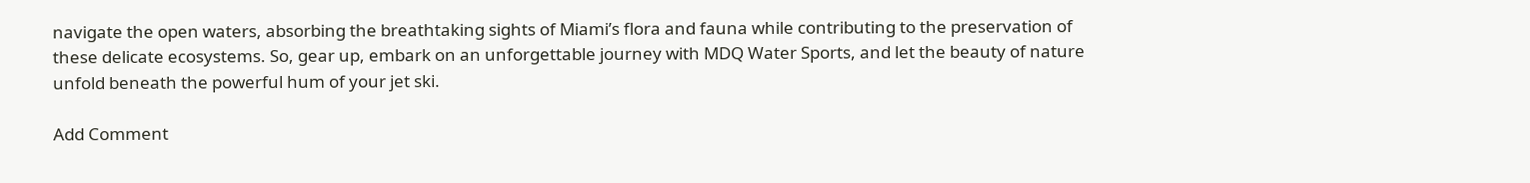navigate the open waters, absorbing the breathtaking sights of Miami’s flora and fauna while contributing to the preservation of these delicate ecosystems. So, gear up, embark on an unforgettable journey with MDQ Water Sports, and let the beauty of nature unfold beneath the powerful hum of your jet ski.

Add Comment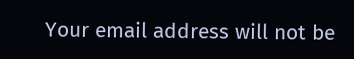Your email address will not be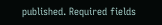published. Required fields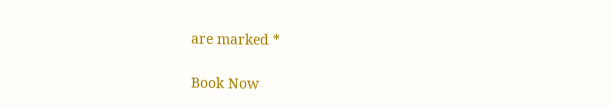are marked *

Book Now